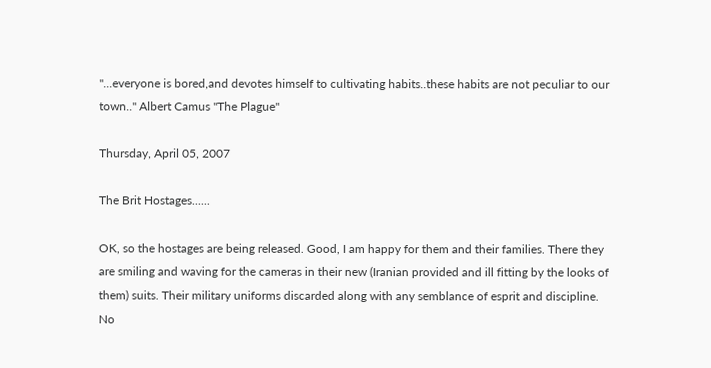"...everyone is bored,and devotes himself to cultivating habits..these habits are not peculiar to our town.." Albert Camus "The Plague"

Thursday, April 05, 2007

The Brit Hostages......

OK, so the hostages are being released. Good, I am happy for them and their families. There they are smiling and waving for the cameras in their new (Iranian provided and ill fitting by the looks of them) suits. Their military uniforms discarded along with any semblance of esprit and discipline. No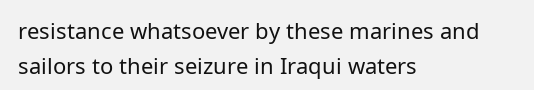resistance whatsoever by these marines and sailors to their seizure in Iraqui waters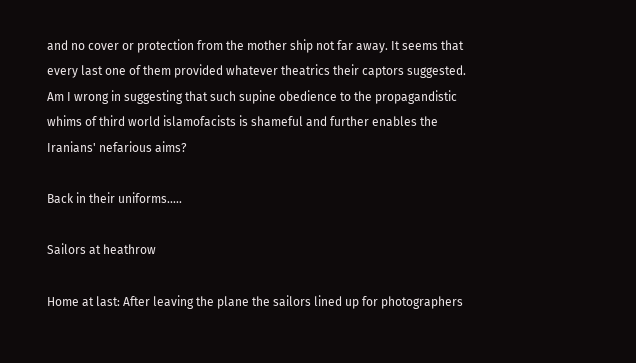and no cover or protection from the mother ship not far away. It seems that every last one of them provided whatever theatrics their captors suggested. Am I wrong in suggesting that such supine obedience to the propagandistic whims of third world islamofacists is shameful and further enables the Iranians' nefarious aims?

Back in their uniforms.....

Sailors at heathrow

Home at last: After leaving the plane the sailors lined up for photographers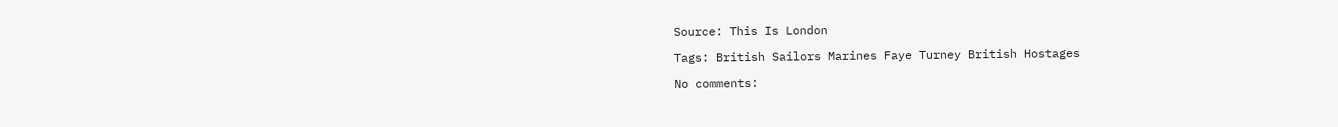Source: This Is London

Tags: British Sailors Marines Faye Turney British Hostages

No comments: